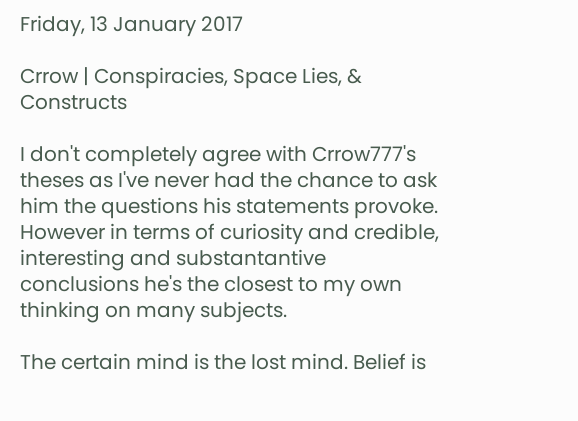Friday, 13 January 2017

Crrow | Conspiracies, Space Lies, & Constructs

I don't completely agree with Crrow777's theses as I've never had the chance to ask him the questions his statements provoke. However in terms of curiosity and credible, interesting and substantantive conclusions he's the closest to my own thinking on many subjects.

The certain mind is the lost mind. Belief is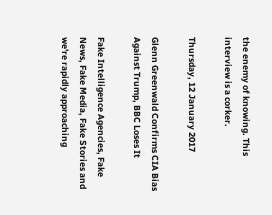the enemy of knowing. This interview is a corker.

Thursday, 12 January 2017

Glenn Greenwald Confirms CIA Bias Against Trump, BBC Loses It

Fake Intelligence Agencies, Fake News, Fake Media, Fake Stories and we're rapidly approaching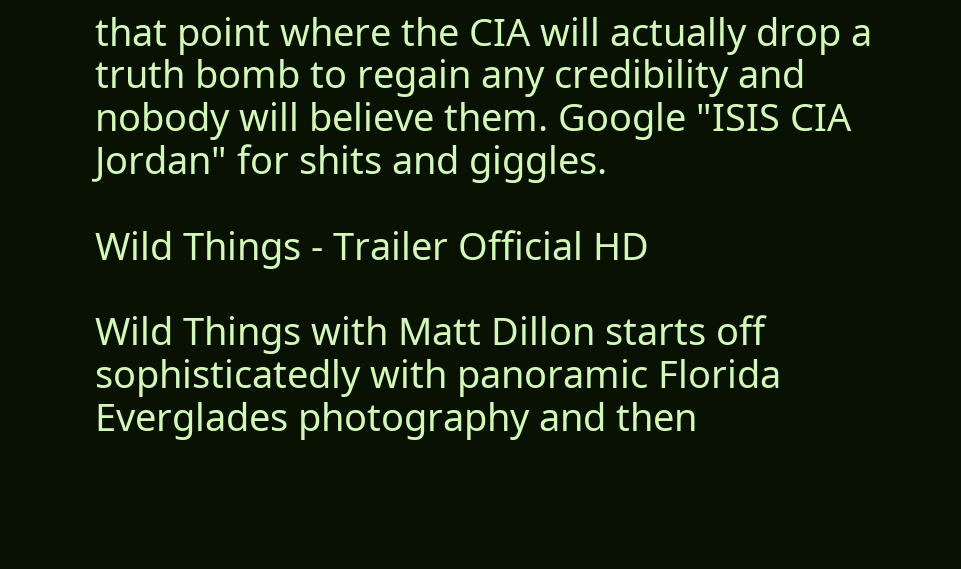that point where the CIA will actually drop a truth bomb to regain any credibility and nobody will believe them. Google "ISIS CIA Jordan" for shits and giggles.

Wild Things - Trailer Official HD

Wild Things with Matt Dillon starts off sophisticatedly with panoramic Florida Everglades photography and then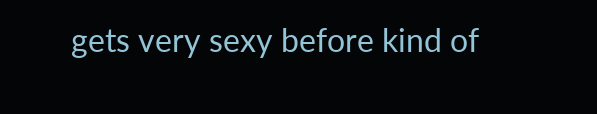gets very sexy before kind of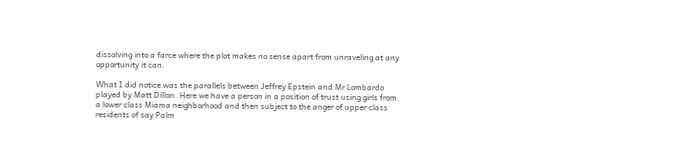dissolving into a farce where the plot makes no sense apart from unraveling at any opportunity it can.

What I did notice was the parallels between Jeffrey Epstein and Mr Lombardo played by Matt Dillon. Here we have a person in a position of trust using girls from a lower class Miama neighborhood and then subject to the anger of upper class residents of say Palm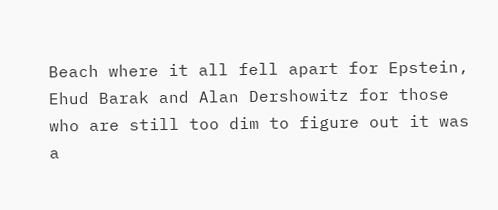Beach where it all fell apart for Epstein, Ehud Barak and Alan Dershowitz for those who are still too dim to figure out it was a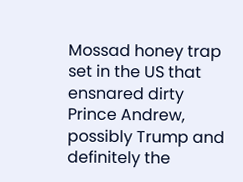Mossad honey trap set in the US that ensnared dirty Prince Andrew, possibly Trump and definitely the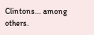Clintons... among others.